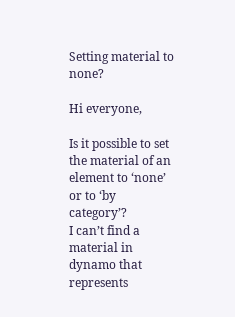Setting material to none?

Hi everyone,

Is it possible to set the material of an element to ‘none’ or to ‘by category’?
I can’t find a material in dynamo that represents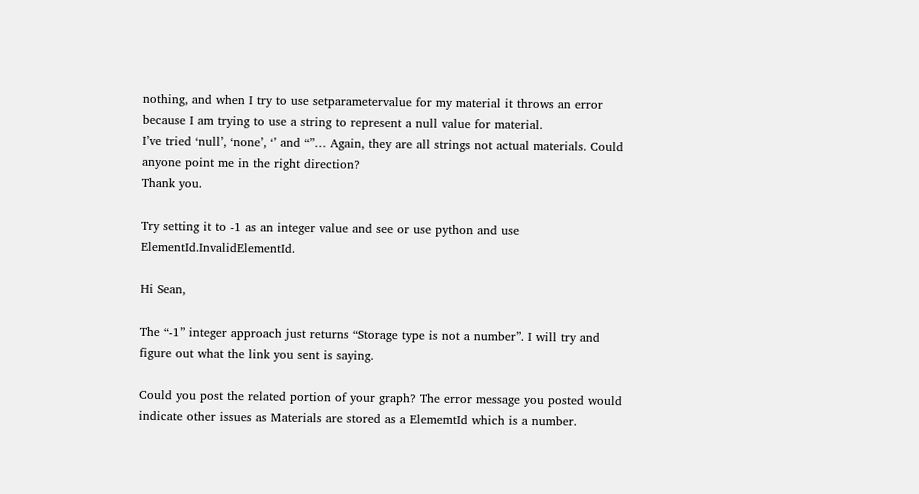nothing, and when I try to use setparametervalue for my material it throws an error because I am trying to use a string to represent a null value for material.
I’ve tried ‘null’, ‘none’, ‘’ and “”… Again, they are all strings not actual materials. Could anyone point me in the right direction?
Thank you.

Try setting it to -1 as an integer value and see or use python and use ElementId.InvalidElementId.

Hi Sean,

The “-1” integer approach just returns “Storage type is not a number”. I will try and figure out what the link you sent is saying.

Could you post the related portion of your graph? The error message you posted would indicate other issues as Materials are stored as a ElememtId which is a number.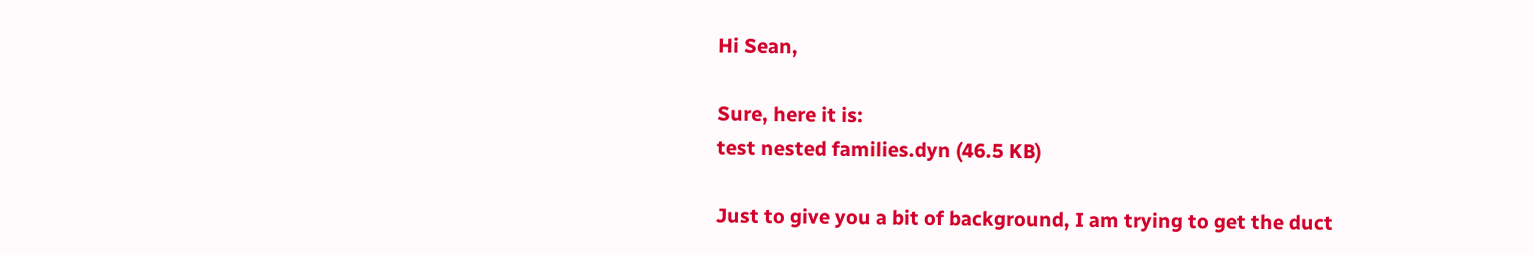Hi Sean,

Sure, here it is:
test nested families.dyn (46.5 KB)

Just to give you a bit of background, I am trying to get the duct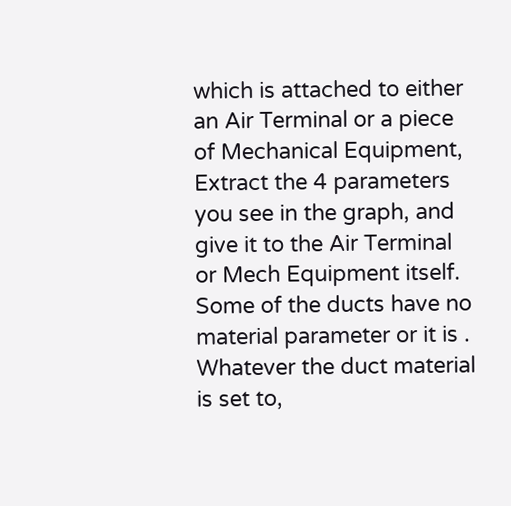which is attached to either an Air Terminal or a piece of Mechanical Equipment, Extract the 4 parameters you see in the graph, and give it to the Air Terminal or Mech Equipment itself.
Some of the ducts have no material parameter or it is . Whatever the duct material is set to,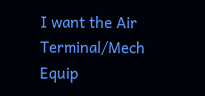I want the Air Terminal/Mech Equip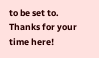to be set to.
Thanks for your time here!